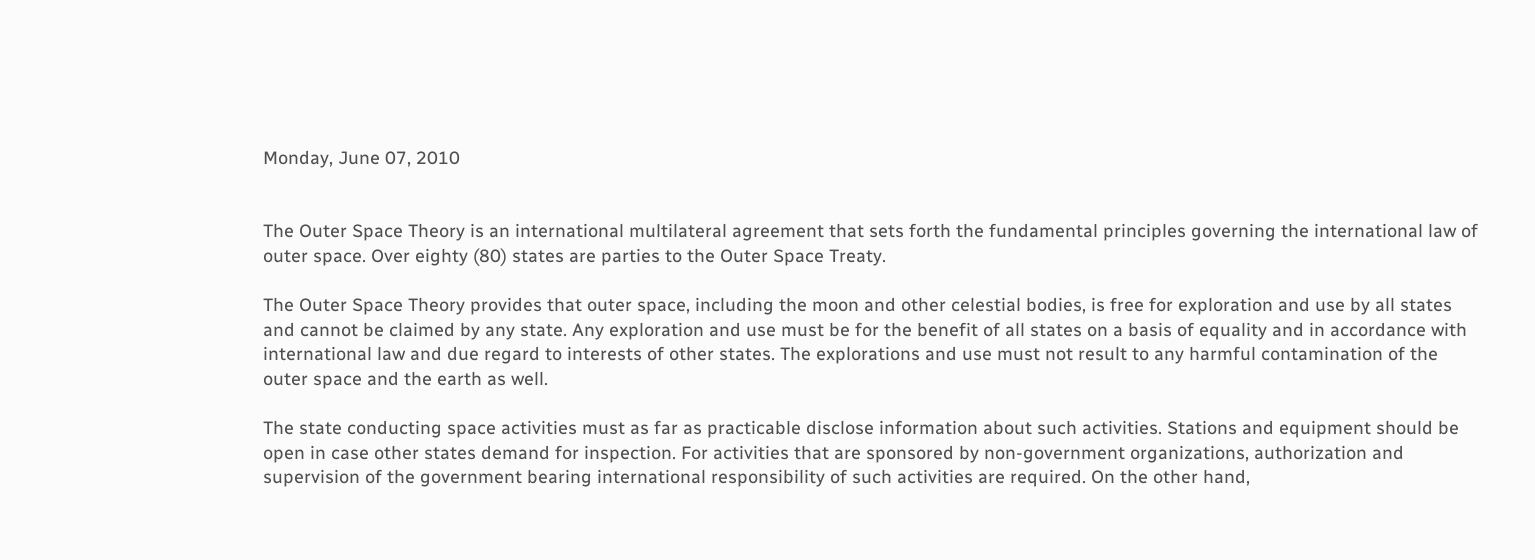Monday, June 07, 2010


The Outer Space Theory is an international multilateral agreement that sets forth the fundamental principles governing the international law of outer space. Over eighty (80) states are parties to the Outer Space Treaty.

The Outer Space Theory provides that outer space, including the moon and other celestial bodies, is free for exploration and use by all states and cannot be claimed by any state. Any exploration and use must be for the benefit of all states on a basis of equality and in accordance with international law and due regard to interests of other states. The explorations and use must not result to any harmful contamination of the outer space and the earth as well.

The state conducting space activities must as far as practicable disclose information about such activities. Stations and equipment should be open in case other states demand for inspection. For activities that are sponsored by non-government organizations, authorization and supervision of the government bearing international responsibility of such activities are required. On the other hand,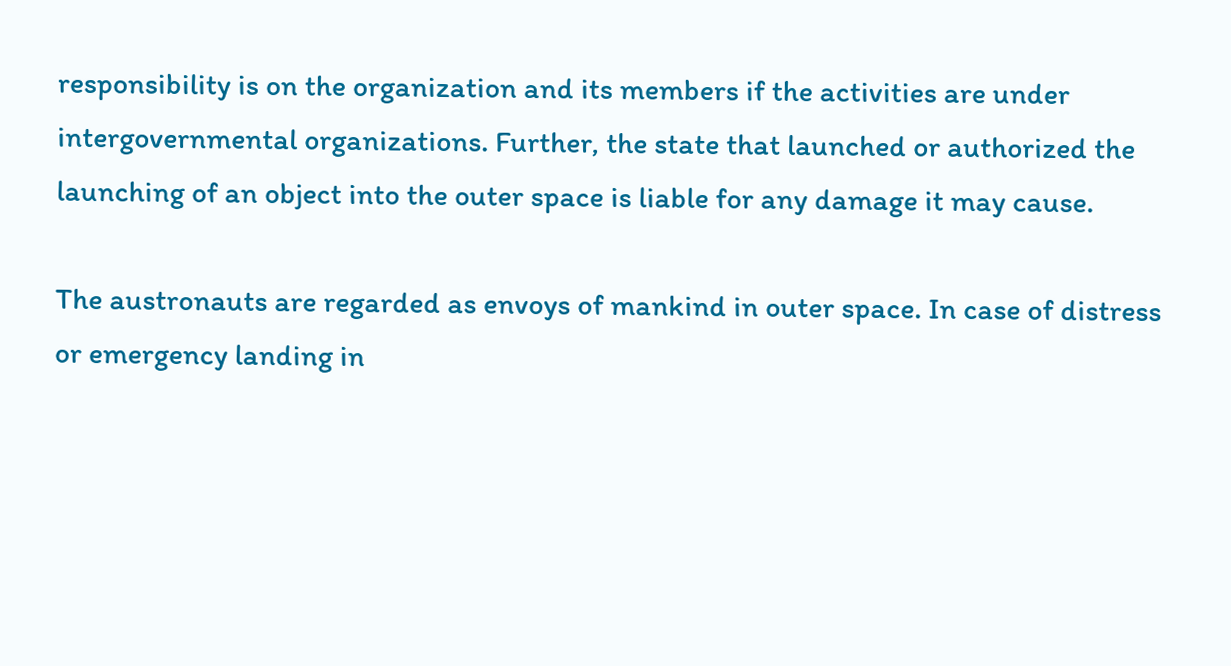responsibility is on the organization and its members if the activities are under intergovernmental organizations. Further, the state that launched or authorized the launching of an object into the outer space is liable for any damage it may cause.

The austronauts are regarded as envoys of mankind in outer space. In case of distress or emergency landing in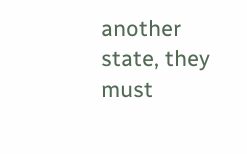another state, they must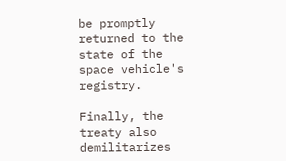be promptly returned to the state of the space vehicle's registry.

Finally, the treaty also demilitarizes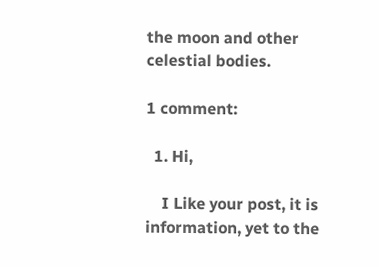the moon and other celestial bodies.

1 comment:

  1. Hi,

    I Like your post, it is information, yet to the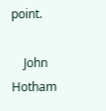point.

    John Hotham